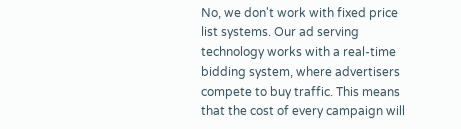No, we don't work with fixed price list systems. Our ad serving technology works with a real-time bidding system, where advertisers compete to buy traffic. This means that the cost of every campaign will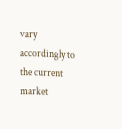vary accordingly to the current market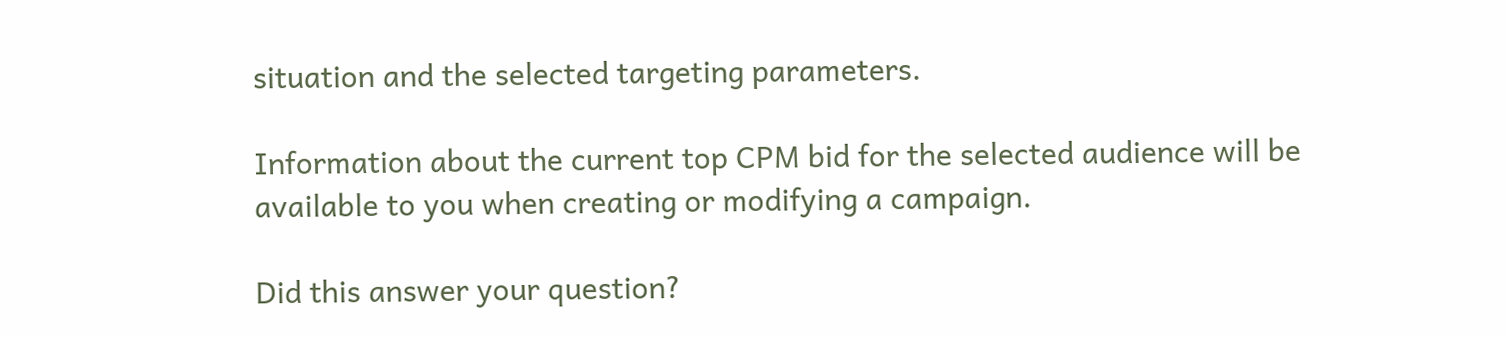situation and the selected targeting parameters.

Information about the current top CPM bid for the selected audience will be available to you when creating or modifying a campaign.

Did this answer your question?